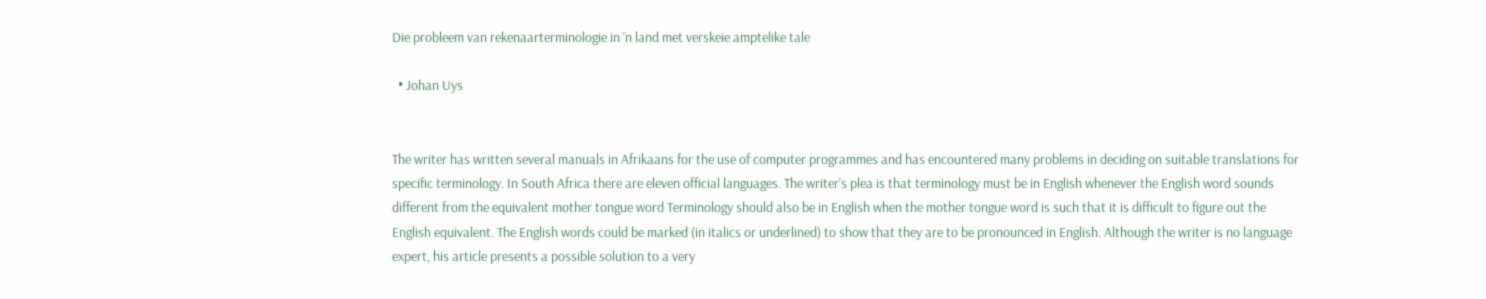Die probleem van rekenaarterminologie in 'n land met verskeie amptelike tale

  • Johan Uys


The writer has written several manuals in Afrikaans for the use of computer programmes and has encountered many problems in deciding on suitable translations for specific terminology. In South Africa there are eleven official languages. The writer's plea is that terminology must be in English whenever the English word sounds different from the equivalent mother tongue word Terminology should also be in English when the mother tongue word is such that it is difficult to figure out the English equivalent. The English words could be marked (in italics or underlined) to show that they are to be pronounced in English. Although the writer is no language expert, his article presents a possible solution to a very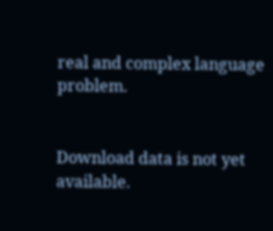real and complex language problem.


Download data is not yet available.